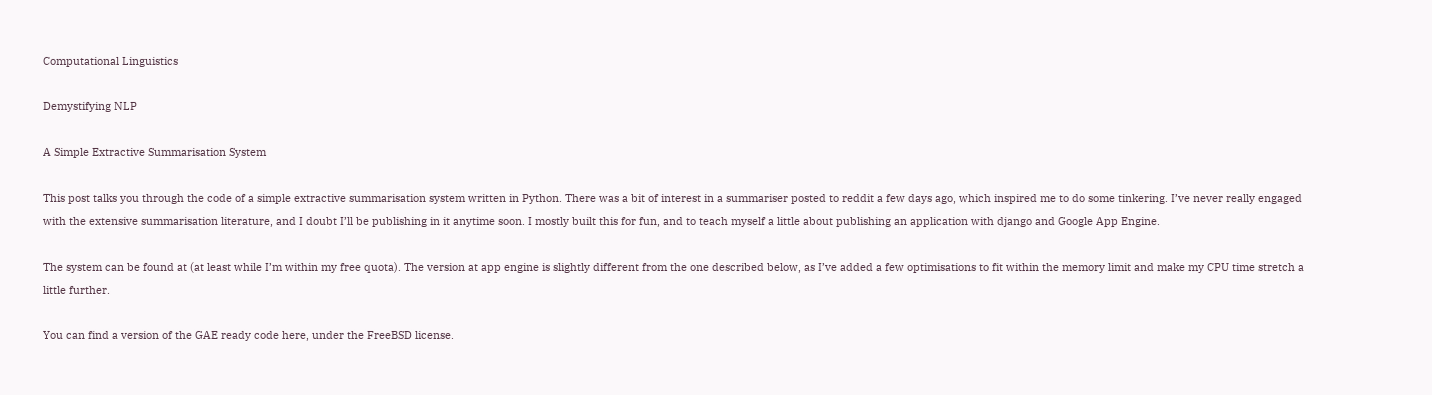Computational Linguistics

Demystifying NLP

A Simple Extractive Summarisation System

This post talks you through the code of a simple extractive summarisation system written in Python. There was a bit of interest in a summariser posted to reddit a few days ago, which inspired me to do some tinkering. I’ve never really engaged with the extensive summarisation literature, and I doubt I’ll be publishing in it anytime soon. I mostly built this for fun, and to teach myself a little about publishing an application with django and Google App Engine.

The system can be found at (at least while I’m within my free quota). The version at app engine is slightly different from the one described below, as I’ve added a few optimisations to fit within the memory limit and make my CPU time stretch a little further.

You can find a version of the GAE ready code here, under the FreeBSD license.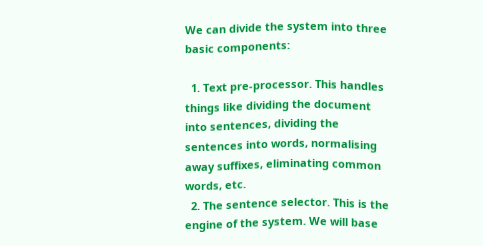We can divide the system into three basic components:

  1. Text pre-processor. This handles things like dividing the document into sentences, dividing the sentences into words, normalising away suffixes, eliminating common words, etc.
  2. The sentence selector. This is the engine of the system. We will base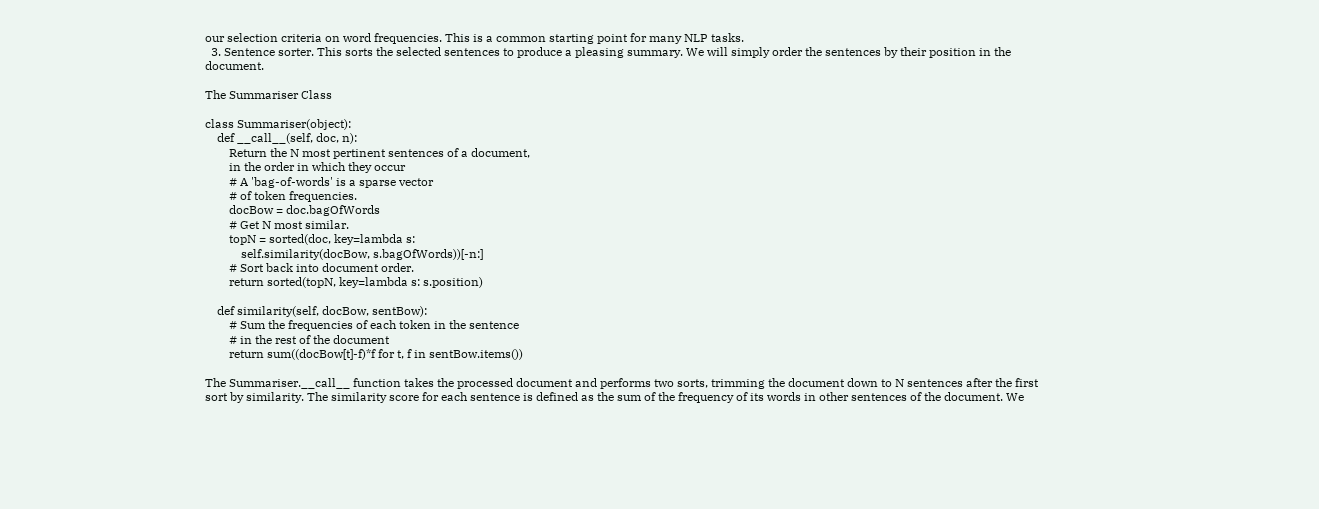our selection criteria on word frequencies. This is a common starting point for many NLP tasks.
  3. Sentence sorter. This sorts the selected sentences to produce a pleasing summary. We will simply order the sentences by their position in the document.

The Summariser Class

class Summariser(object):
    def __call__(self, doc, n):
        Return the N most pertinent sentences of a document,
        in the order in which they occur
        # A 'bag-of-words' is a sparse vector
        # of token frequencies.
        docBow = doc.bagOfWords
        # Get N most similar.
        topN = sorted(doc, key=lambda s:
            self.similarity(docBow, s.bagOfWords))[-n:]
        # Sort back into document order.
        return sorted(topN, key=lambda s: s.position)

    def similarity(self, docBow, sentBow):
        # Sum the frequencies of each token in the sentence
        # in the rest of the document
        return sum((docBow[t]-f)*f for t, f in sentBow.items())

The Summariser.__call__ function takes the processed document and performs two sorts, trimming the document down to N sentences after the first sort by similarity. The similarity score for each sentence is defined as the sum of the frequency of its words in other sentences of the document. We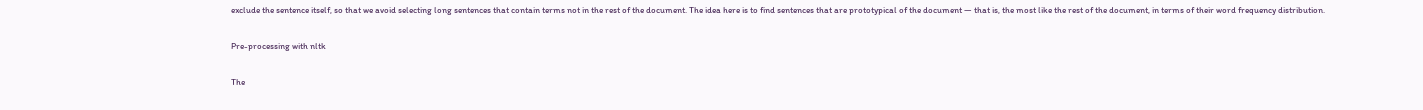exclude the sentence itself, so that we avoid selecting long sentences that contain terms not in the rest of the document. The idea here is to find sentences that are prototypical of the document — that is, the most like the rest of the document, in terms of their word frequency distribution.

Pre-processing with nltk

The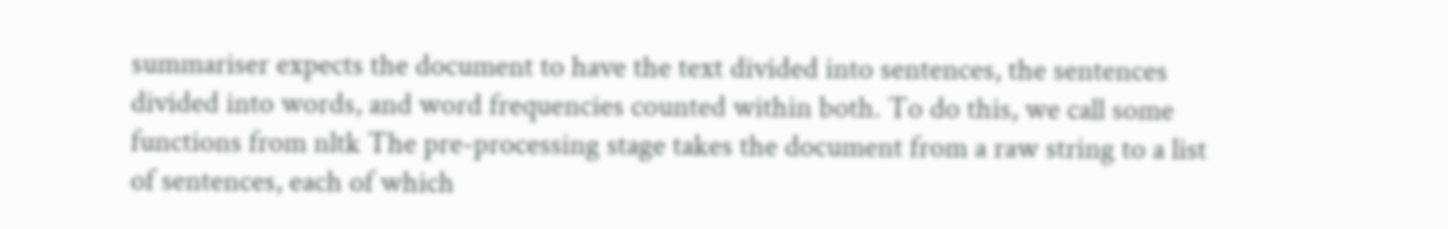summariser expects the document to have the text divided into sentences, the sentences divided into words, and word frequencies counted within both. To do this, we call some functions from nltk The pre-processing stage takes the document from a raw string to a list of sentences, each of which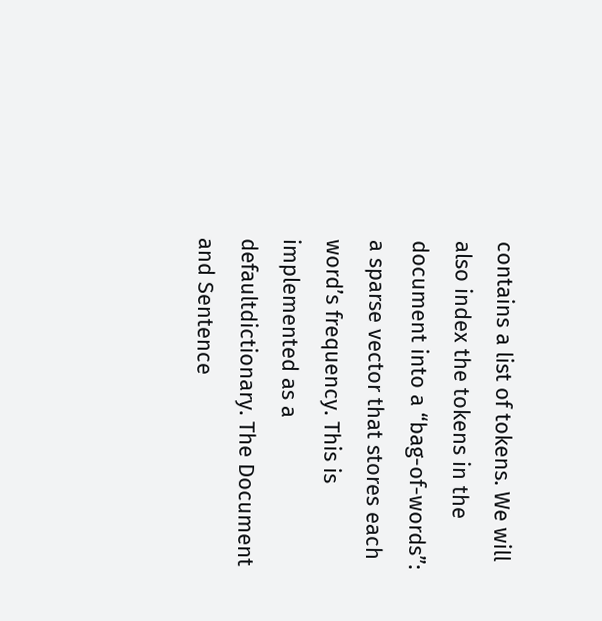contains a list of tokens. We will also index the tokens in the document into a “bag-of-words”: a sparse vector that stores each word’s frequency. This is implemented as a defaultdictionary. The Document and Sentence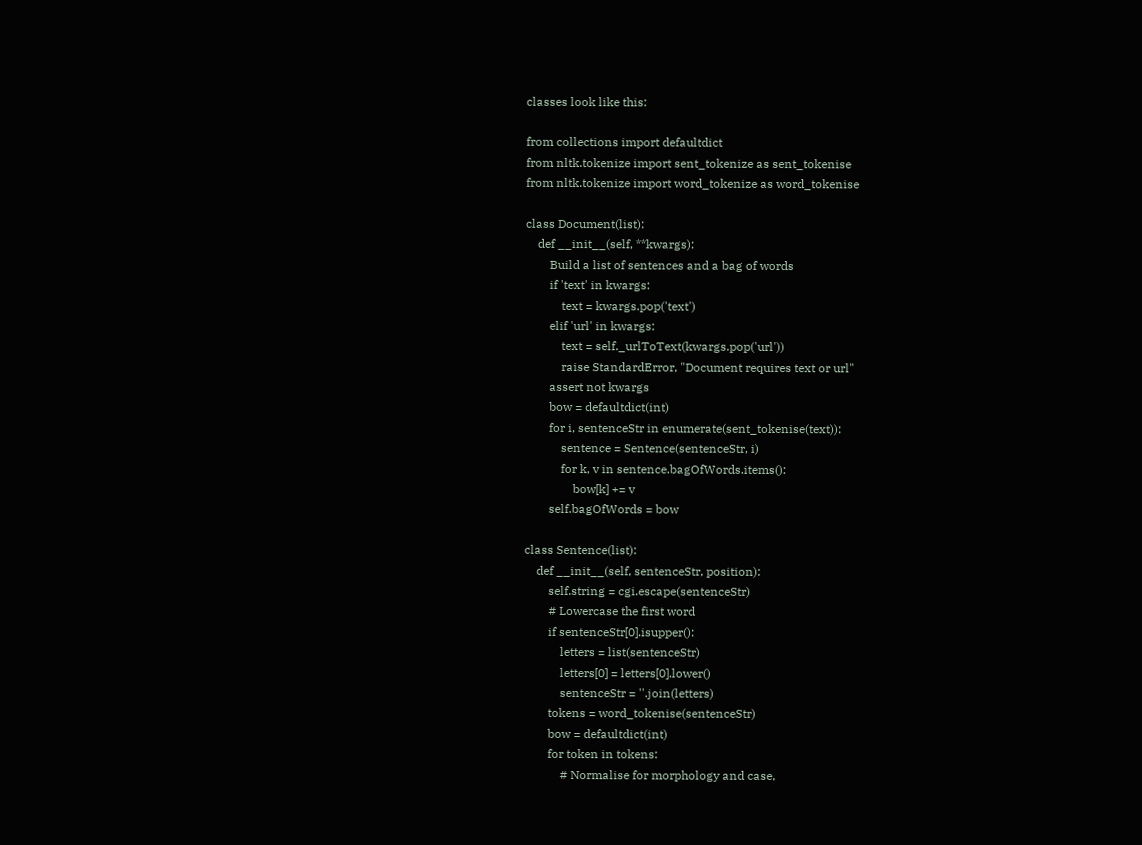classes look like this:

from collections import defaultdict
from nltk.tokenize import sent_tokenize as sent_tokenise
from nltk.tokenize import word_tokenize as word_tokenise

class Document(list):
    def __init__(self, **kwargs):
        Build a list of sentences and a bag of words
        if 'text' in kwargs:
            text = kwargs.pop('text')
        elif 'url' in kwargs:
            text = self._urlToText(kwargs.pop('url'))
            raise StandardError, "Document requires text or url"
        assert not kwargs
        bow = defaultdict(int)
        for i, sentenceStr in enumerate(sent_tokenise(text)):
            sentence = Sentence(sentenceStr, i)
            for k, v in sentence.bagOfWords.items():
                bow[k] += v
        self.bagOfWords = bow

class Sentence(list):
    def __init__(self, sentenceStr, position):
        self.string = cgi.escape(sentenceStr)
        # Lowercase the first word
        if sentenceStr[0].isupper():
            letters = list(sentenceStr)
            letters[0] = letters[0].lower()
            sentenceStr = ''.join(letters)
        tokens = word_tokenise(sentenceStr)
        bow = defaultdict(int)
        for token in tokens:
            # Normalise for morphology and case,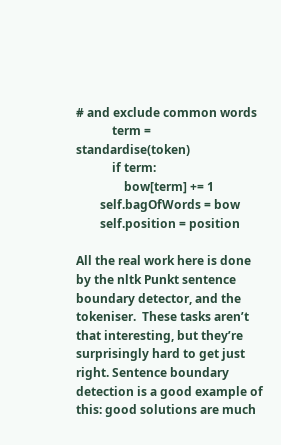# and exclude common words
            term = standardise(token)
            if term:
                bow[term] += 1
        self.bagOfWords = bow
        self.position = position

All the real work here is done by the nltk Punkt sentence boundary detector, and the tokeniser.  These tasks aren’t that interesting, but they’re surprisingly hard to get just right. Sentence boundary detection is a good example of this: good solutions are much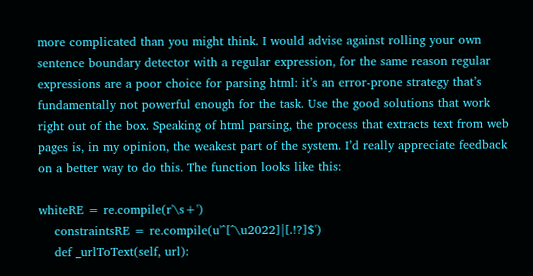more complicated than you might think. I would advise against rolling your own sentence boundary detector with a regular expression, for the same reason regular expressions are a poor choice for parsing html: it’s an error-prone strategy that’s fundamentally not powerful enough for the task. Use the good solutions that work right out of the box. Speaking of html parsing, the process that extracts text from web pages is, in my opinion, the weakest part of the system. I’d really appreciate feedback on a better way to do this. The function looks like this:

whiteRE = re.compile(r'\s+')
    constraintsRE = re.compile(u'^[^\u2022]|[.!?]$')
    def _urlToText(self, url):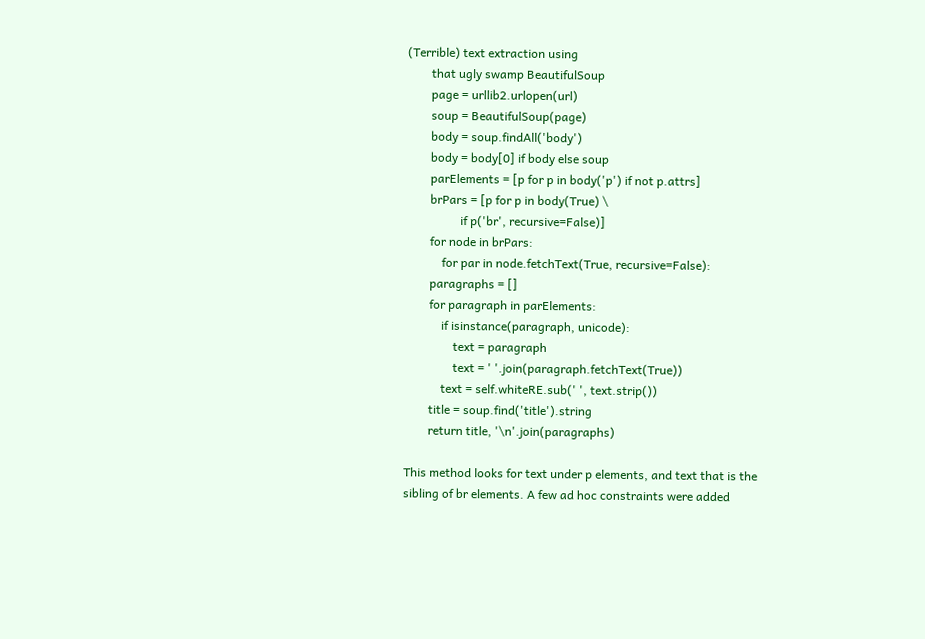(Terrible) text extraction using
        that ugly swamp BeautifulSoup
        page = urllib2.urlopen(url)
        soup = BeautifulSoup(page)
        body = soup.findAll('body')
        body = body[0] if body else soup
        parElements = [p for p in body('p') if not p.attrs]
        brPars = [p for p in body(True) \
                  if p('br', recursive=False)]
        for node in brPars:
            for par in node.fetchText(True, recursive=False):
        paragraphs = []
        for paragraph in parElements:
            if isinstance(paragraph, unicode):
                text = paragraph
                text = ' '.join(paragraph.fetchText(True))
            text = self.whiteRE.sub(' ', text.strip())
        title = soup.find('title').string
        return title, '\n'.join(paragraphs)

This method looks for text under p elements, and text that is the sibling of br elements. A few ad hoc constraints were added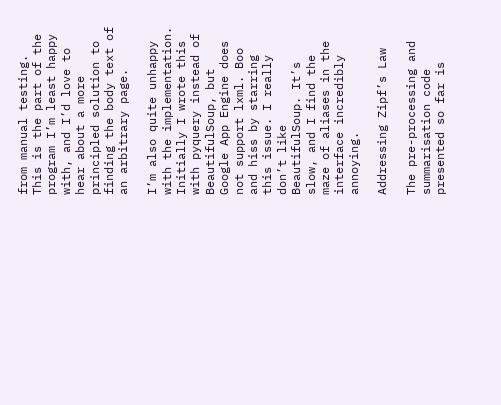from manual testing. This is the part of the program I’m least happy with, and I’d love to hear about a more principled solution to finding the body text of an arbitrary page.

I’m also quite unhappy with the implementation. Initially I wrote this with pyquery instead of BeautifulSoup, but Google App Engine does not support lxml. Boo and hiss by starring this issue. I really don’t like BeautifulSoup. It’s slow, and I find the maze of aliases in the interface incredibly annoying.

Addressing Zipf’s Law

The pre-processing and summarisation code presented so far is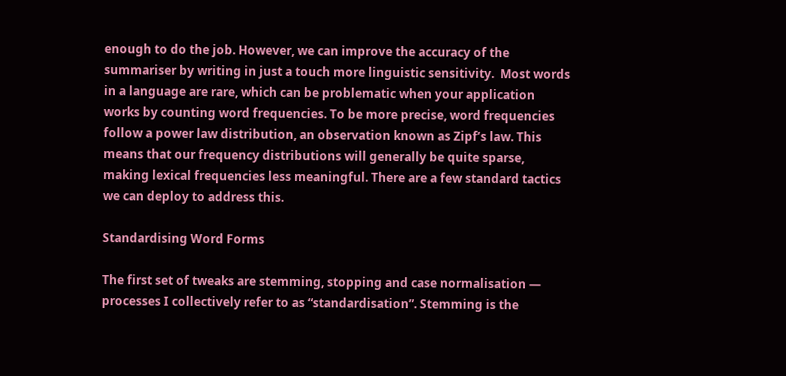enough to do the job. However, we can improve the accuracy of the summariser by writing in just a touch more linguistic sensitivity.  Most words in a language are rare, which can be problematic when your application works by counting word frequencies. To be more precise, word frequencies follow a power law distribution, an observation known as Zipf’s law. This means that our frequency distributions will generally be quite sparse, making lexical frequencies less meaningful. There are a few standard tactics we can deploy to address this.

Standardising Word Forms

The first set of tweaks are stemming, stopping and case normalisation — processes I collectively refer to as “standardisation”. Stemming is the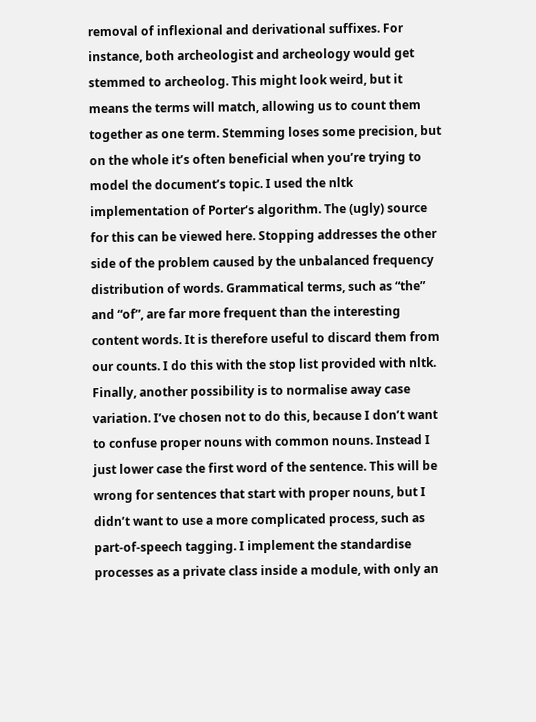removal of inflexional and derivational suffixes. For instance, both archeologist and archeology would get stemmed to archeolog. This might look weird, but it means the terms will match, allowing us to count them together as one term. Stemming loses some precision, but on the whole it’s often beneficial when you’re trying to model the document’s topic. I used the nltk implementation of Porter‘s algorithm. The (ugly) source for this can be viewed here. Stopping addresses the other side of the problem caused by the unbalanced frequency distribution of words. Grammatical terms, such as “the” and “of”, are far more frequent than the interesting content words. It is therefore useful to discard them from our counts. I do this with the stop list provided with nltk. Finally, another possibility is to normalise away case variation. I’ve chosen not to do this, because I don’t want to confuse proper nouns with common nouns. Instead I just lower case the first word of the sentence. This will be wrong for sentences that start with proper nouns, but I didn’t want to use a more complicated process, such as part-of-speech tagging. I implement the standardise processes as a private class inside a module, with only an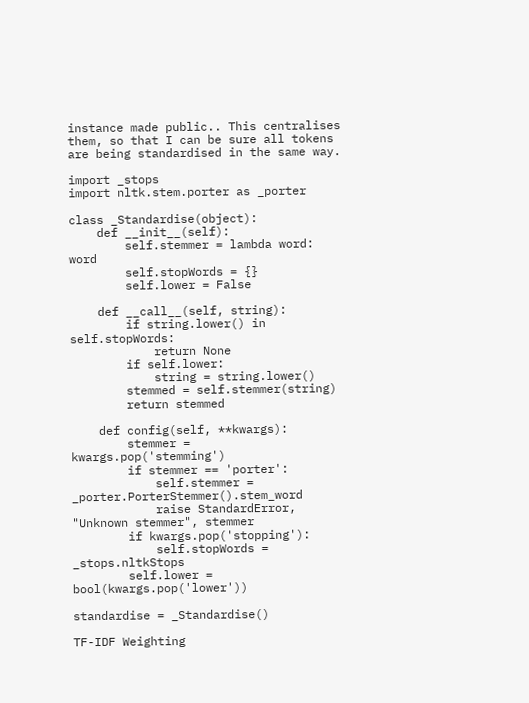instance made public.. This centralises them, so that I can be sure all tokens are being standardised in the same way.

import _stops
import nltk.stem.porter as _porter

class _Standardise(object):
    def __init__(self):
        self.stemmer = lambda word: word
        self.stopWords = {}
        self.lower = False

    def __call__(self, string):
        if string.lower() in self.stopWords:
            return None
        if self.lower:
            string = string.lower()
        stemmed = self.stemmer(string)
        return stemmed

    def config(self, **kwargs):
        stemmer = kwargs.pop('stemming')
        if stemmer == 'porter':
            self.stemmer = _porter.PorterStemmer().stem_word
            raise StandardError, "Unknown stemmer", stemmer
        if kwargs.pop('stopping'):
            self.stopWords = _stops.nltkStops
        self.lower = bool(kwargs.pop('lower'))

standardise = _Standardise()

TF-IDF Weighting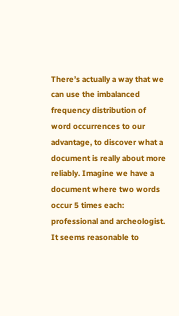There’s actually a way that we can use the imbalanced frequency distribution of word occurrences to our advantage, to discover what a document is really about more reliably. Imagine we have a document where two words occur 5 times each: professional and archeologist. It seems reasonable to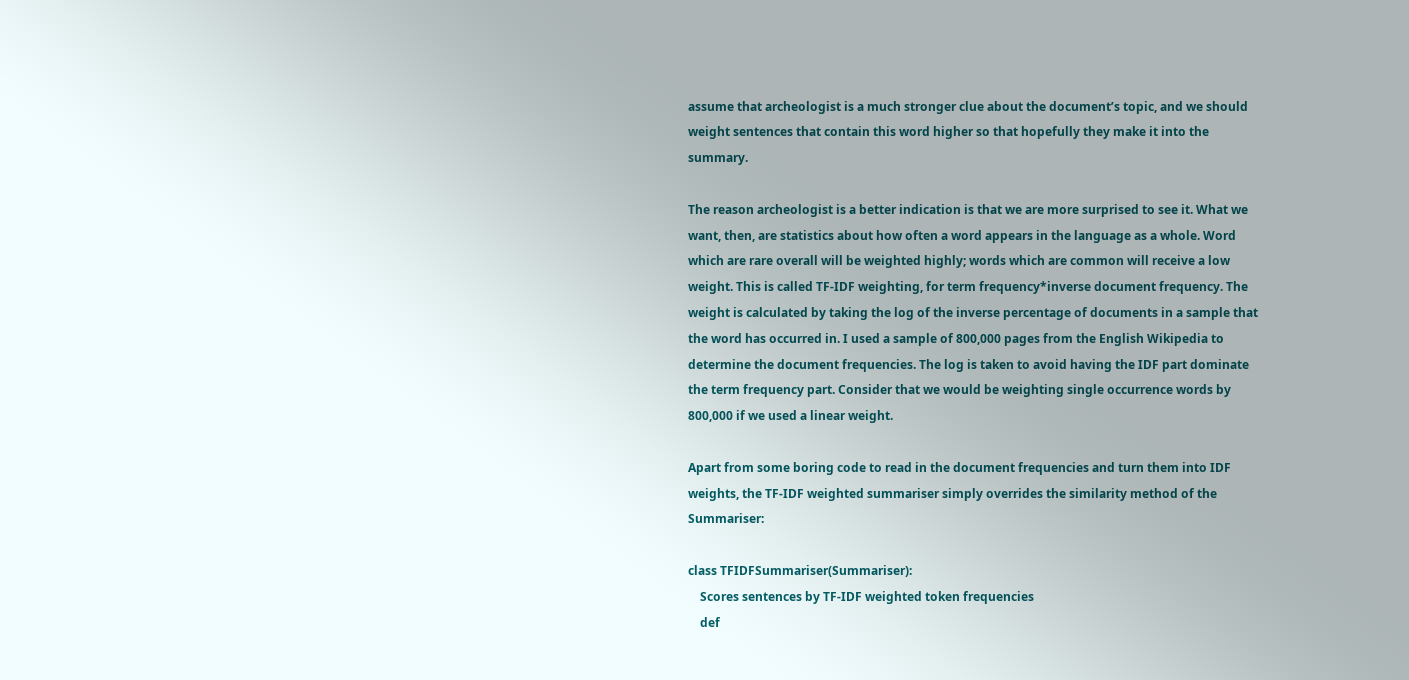assume that archeologist is a much stronger clue about the document’s topic, and we should weight sentences that contain this word higher so that hopefully they make it into the summary.

The reason archeologist is a better indication is that we are more surprised to see it. What we want, then, are statistics about how often a word appears in the language as a whole. Word which are rare overall will be weighted highly; words which are common will receive a low weight. This is called TF-IDF weighting, for term frequency*inverse document frequency. The weight is calculated by taking the log of the inverse percentage of documents in a sample that the word has occurred in. I used a sample of 800,000 pages from the English Wikipedia to determine the document frequencies. The log is taken to avoid having the IDF part dominate the term frequency part. Consider that we would be weighting single occurrence words by 800,000 if we used a linear weight.

Apart from some boring code to read in the document frequencies and turn them into IDF weights, the TF-IDF weighted summariser simply overrides the similarity method of the Summariser:

class TFIDFSummariser(Summariser):
    Scores sentences by TF-IDF weighted token frequencies
    def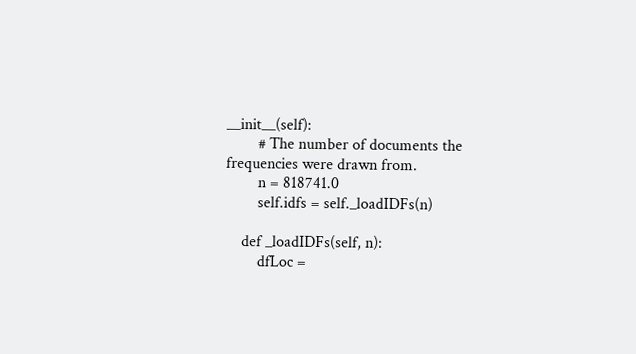__init__(self):
        # The number of documents the frequencies were drawn from.
        n = 818741.0
        self.idfs = self._loadIDFs(n)

    def _loadIDFs(self, n):
        dfLoc =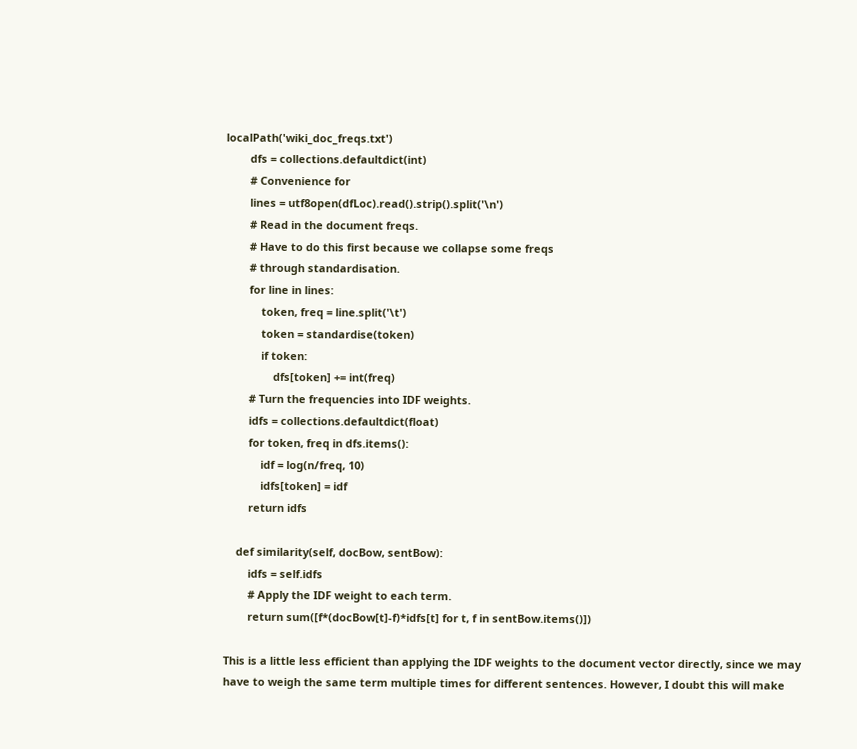localPath('wiki_doc_freqs.txt')
        dfs = collections.defaultdict(int)
        # Convenience for
        lines = utf8open(dfLoc).read().strip().split('\n')
        # Read in the document freqs.
        # Have to do this first because we collapse some freqs
        # through standardisation.
        for line in lines:
            token, freq = line.split('\t')
            token = standardise(token)
            if token:
                dfs[token] += int(freq)
        # Turn the frequencies into IDF weights.
        idfs = collections.defaultdict(float)
        for token, freq in dfs.items():
            idf = log(n/freq, 10)
            idfs[token] = idf
        return idfs

    def similarity(self, docBow, sentBow):
        idfs = self.idfs
        # Apply the IDF weight to each term.
        return sum([f*(docBow[t]-f)*idfs[t] for t, f in sentBow.items()])

This is a little less efficient than applying the IDF weights to the document vector directly, since we may have to weigh the same term multiple times for different sentences. However, I doubt this will make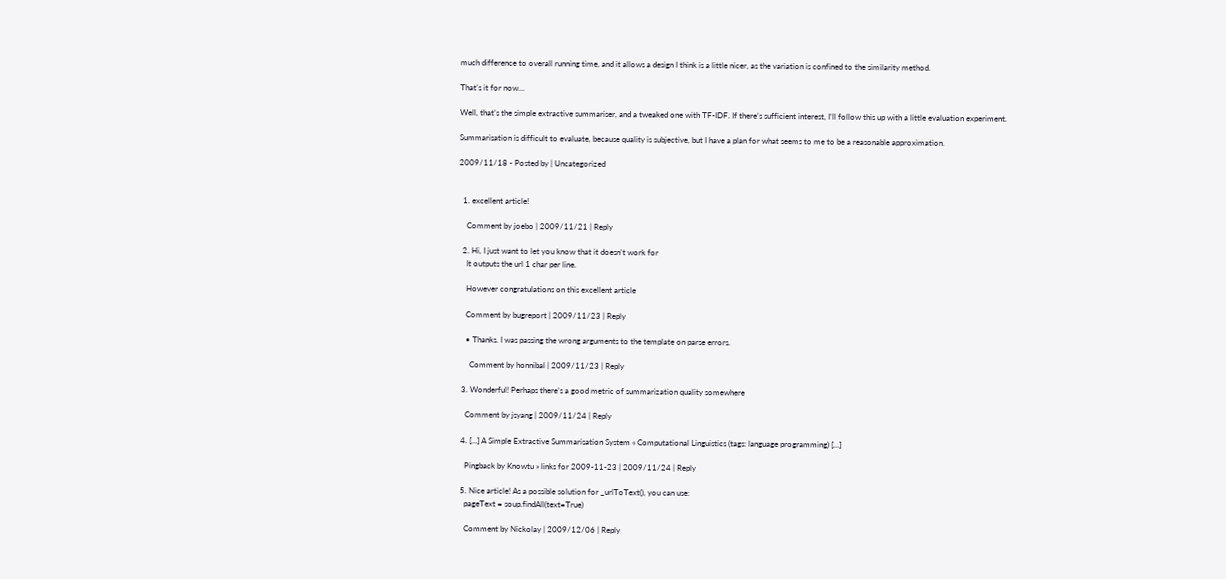much difference to overall running time, and it allows a design I think is a little nicer, as the variation is confined to the similarity method.

That’s it for now…

Well, that’s the simple extractive summariser, and a tweaked one with TF-IDF. If there’s sufficient interest, I’ll follow this up with a little evaluation experiment.

Summarisation is difficult to evaluate, because quality is subjective, but I have a plan for what seems to me to be a reasonable approximation.

2009/11/18 - Posted by | Uncategorized


  1. excellent article!

    Comment by joebo | 2009/11/21 | Reply

  2. Hi, I just want to let you know that it doesn’t work for
    It outputs the url 1 char per line.

    However congratulations on this excellent article

    Comment by bugreport | 2009/11/23 | Reply

    • Thanks. I was passing the wrong arguments to the template on parse errors.

      Comment by honnibal | 2009/11/23 | Reply

  3. Wonderful! Perhaps there’s a good metric of summarization quality somewhere

    Comment by jsyang | 2009/11/24 | Reply

  4. […] A Simple Extractive Summarisation System « Computational Linguistics (tags: language programming) […]

    Pingback by Knowtu » links for 2009-11-23 | 2009/11/24 | Reply

  5. Nice article! As a possible solution for _urlToText(), you can use:
    pageText = soup.findAll(text=True)

    Comment by Nickolay | 2009/12/06 | Reply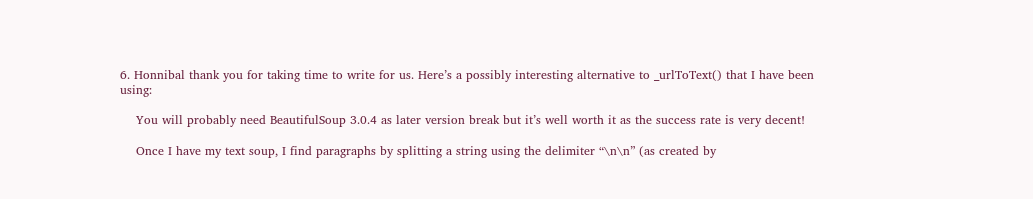6. Honnibal thank you for taking time to write for us. Here’s a possibly interesting alternative to _urlToText() that I have been using:

    You will probably need BeautifulSoup 3.0.4 as later version break but it’s well worth it as the success rate is very decent!

    Once I have my text soup, I find paragraphs by splitting a string using the delimiter “\n\n” (as created by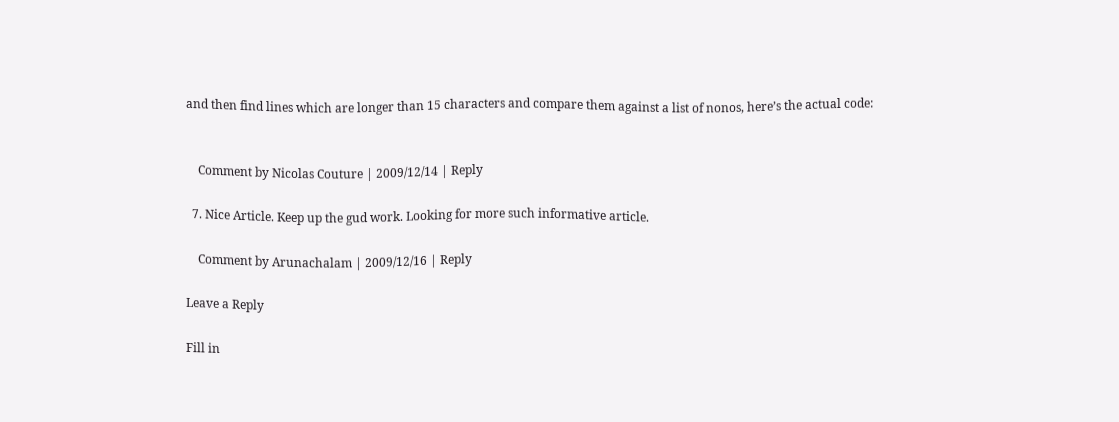and then find lines which are longer than 15 characters and compare them against a list of nonos, here’s the actual code:


    Comment by Nicolas Couture | 2009/12/14 | Reply

  7. Nice Article. Keep up the gud work. Looking for more such informative article.

    Comment by Arunachalam | 2009/12/16 | Reply

Leave a Reply

Fill in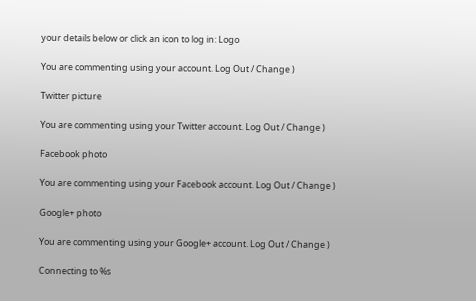your details below or click an icon to log in: Logo

You are commenting using your account. Log Out / Change )

Twitter picture

You are commenting using your Twitter account. Log Out / Change )

Facebook photo

You are commenting using your Facebook account. Log Out / Change )

Google+ photo

You are commenting using your Google+ account. Log Out / Change )

Connecting to %s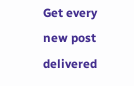Get every new post delivered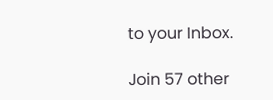to your Inbox.

Join 57 other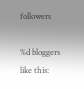followers

%d bloggers like this: